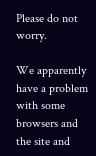Please do not worry.

We apparently have a problem with some browsers and the site and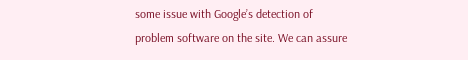some issue with Google’s detection of problem software on the site. We can assure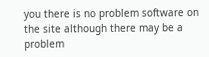you there is no problem software on the site although there may be a problem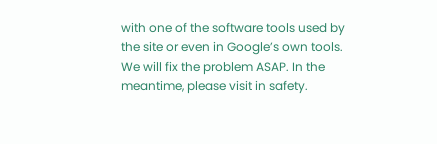with one of the software tools used by the site or even in Google’s own tools. We will fix the problem ASAP. In the meantime, please visit in safety.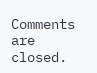Comments are closed.